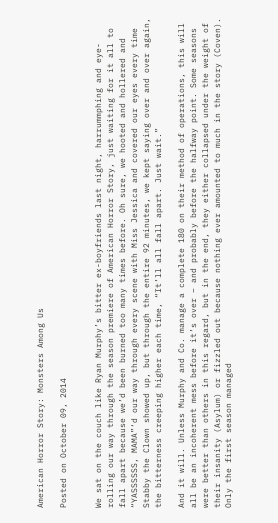American Horror Story: Monsters Among Us

Posted on October 09, 2014


We sat on the couch like Ryan Murphy’s bitter ex-boyfriends last night, harrummphing and eye-rolling our way through the season premiere of American Horror Story, just waiting for it all to fall apart because we’d been burned too many times before. Oh sure, we hooted and hollered and “YASSSSSS, MAMA”‘d our way through every scene with Miss Jessica and covered our eyes every time Stabby the Clown showed up, but through the entire 92 minutes, we kept saying over and over again, the bitterness creeping higher each time, “It’ll all fall apart. Just wait.”

And it will. Unless Murphy and Co. manage a complete 180 on their method of operations, this will all be an incoherent mess before it’s over – and probably before the halfway point. Some seasons were better than others in this regard, but in the end, they either collapsed under the weight of their insanity (Asylum) or fizzled out because nothing ever amounted to much in the story (Coven). Only the first season managed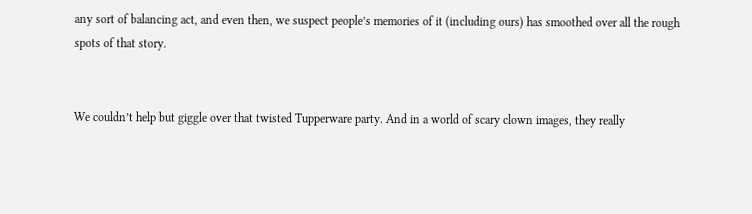any sort of balancing act, and even then, we suspect people’s memories of it (including ours) has smoothed over all the rough spots of that story.


We couldn’t help but giggle over that twisted Tupperware party. And in a world of scary clown images, they really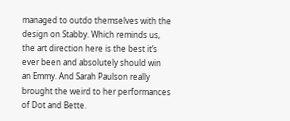managed to outdo themselves with the design on Stabby. Which reminds us, the art direction here is the best it’s ever been and absolutely should win an Emmy. And Sarah Paulson really brought the weird to her performances of Dot and Bette.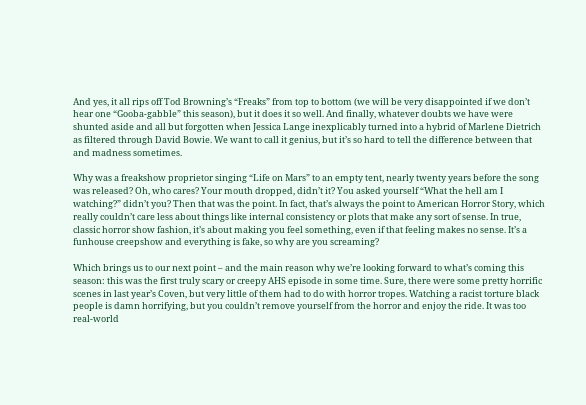And yes, it all rips off Tod Browning’s “Freaks” from top to bottom (we will be very disappointed if we don’t hear one “Gooba-gabble” this season), but it does it so well. And finally, whatever doubts we have were shunted aside and all but forgotten when Jessica Lange inexplicably turned into a hybrid of Marlene Dietrich as filtered through David Bowie. We want to call it genius, but it’s so hard to tell the difference between that and madness sometimes.

Why was a freakshow proprietor singing “Life on Mars” to an empty tent, nearly twenty years before the song was released? Oh, who cares? Your mouth dropped, didn’t it? You asked yourself “What the hell am I watching?” didn’t you? Then that was the point. In fact, that’s always the point to American Horror Story, which really couldn’t care less about things like internal consistency or plots that make any sort of sense. In true, classic horror show fashion, it’s about making you feel something, even if that feeling makes no sense. It’s a funhouse creepshow and everything is fake, so why are you screaming?

Which brings us to our next point – and the main reason why we’re looking forward to what’s coming this season: this was the first truly scary or creepy AHS episode in some time. Sure, there were some pretty horrific scenes in last year’s Coven, but very little of them had to do with horror tropes. Watching a racist torture black people is damn horrifying, but you couldn’t remove yourself from the horror and enjoy the ride. It was too real-world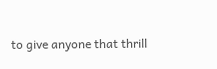to give anyone that thrill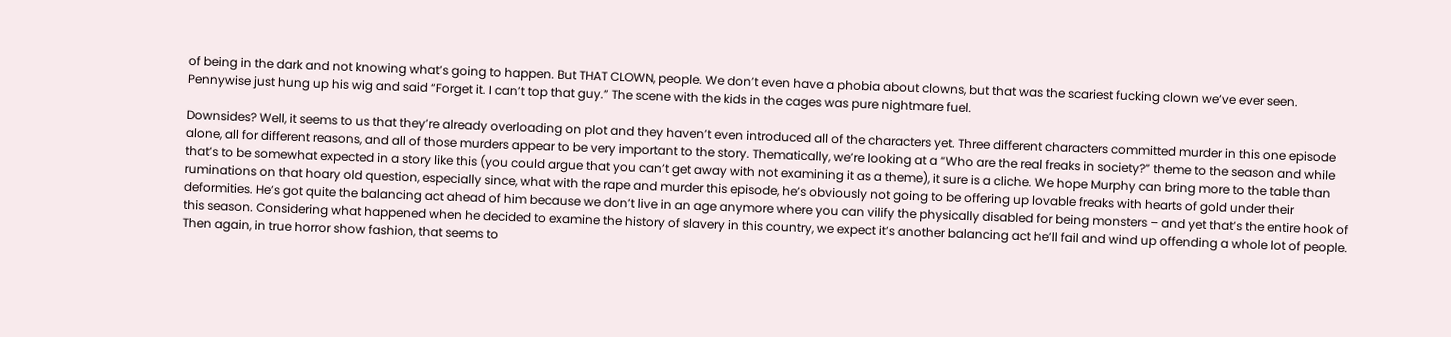of being in the dark and not knowing what’s going to happen. But THAT CLOWN, people. We don’t even have a phobia about clowns, but that was the scariest fucking clown we’ve ever seen. Pennywise just hung up his wig and said “Forget it. I can’t top that guy.” The scene with the kids in the cages was pure nightmare fuel.

Downsides? Well, it seems to us that they’re already overloading on plot and they haven’t even introduced all of the characters yet. Three different characters committed murder in this one episode alone, all for different reasons, and all of those murders appear to be very important to the story. Thematically, we’re looking at a “Who are the real freaks in society?” theme to the season and while that’s to be somewhat expected in a story like this (you could argue that you can’t get away with not examining it as a theme), it sure is a cliche. We hope Murphy can bring more to the table than ruminations on that hoary old question, especially since, what with the rape and murder this episode, he’s obviously not going to be offering up lovable freaks with hearts of gold under their deformities. He’s got quite the balancing act ahead of him because we don’t live in an age anymore where you can vilify the physically disabled for being monsters – and yet that’s the entire hook of this season. Considering what happened when he decided to examine the history of slavery in this country, we expect it’s another balancing act he’ll fail and wind up offending a whole lot of people. Then again, in true horror show fashion, that seems to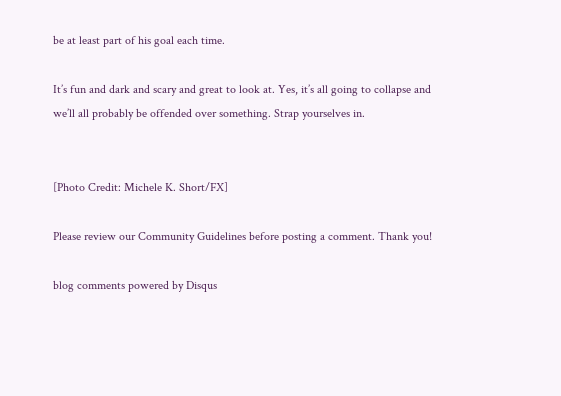be at least part of his goal each time.

It’s fun and dark and scary and great to look at. Yes, it’s all going to collapse and we’ll all probably be offended over something. Strap yourselves in.


[Photo Credit: Michele K. Short/FX]

Please review our Community Guidelines before posting a comment. Thank you!

blog comments powered by Disqus